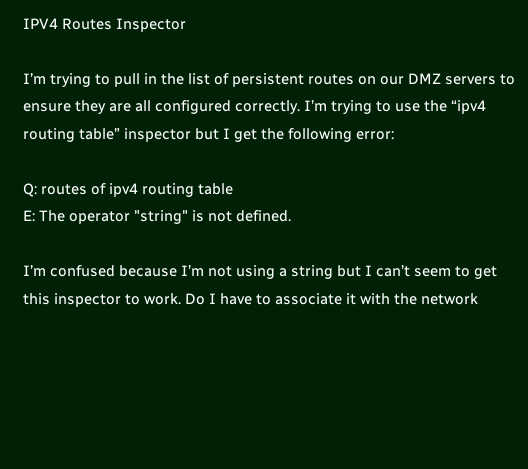IPV4 Routes Inspector

I’m trying to pull in the list of persistent routes on our DMZ servers to ensure they are all configured correctly. I’m trying to use the “ipv4 routing table” inspector but I get the following error:

Q: routes of ipv4 routing table
E: The operator "string" is not defined.

I’m confused because I’m not using a string but I can’t seem to get this inspector to work. Do I have to associate it with the network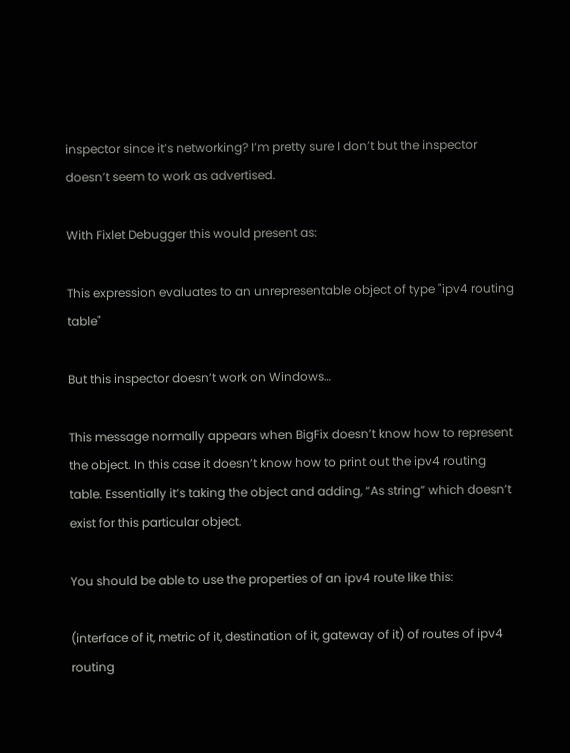inspector since it’s networking? I’m pretty sure I don’t but the inspector doesn’t seem to work as advertised.

With Fixlet Debugger this would present as:

This expression evaluates to an unrepresentable object of type "ipv4 routing table"

But this inspector doesn’t work on Windows…

This message normally appears when BigFix doesn’t know how to represent the object. In this case it doesn’t know how to print out the ipv4 routing table. Essentially it’s taking the object and adding, “As string” which doesn’t exist for this particular object.

You should be able to use the properties of an ipv4 route like this:

(interface of it, metric of it, destination of it, gateway of it) of routes of ipv4 routing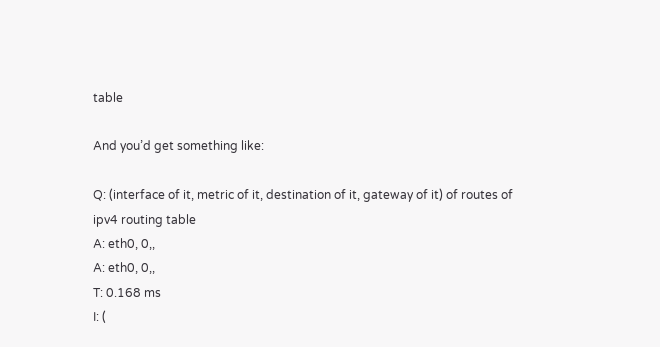table

And you’d get something like:

Q: (interface of it, metric of it, destination of it, gateway of it) of routes of ipv4 routing table
A: eth0, 0,,
A: eth0, 0,,
T: 0.168 ms
I: (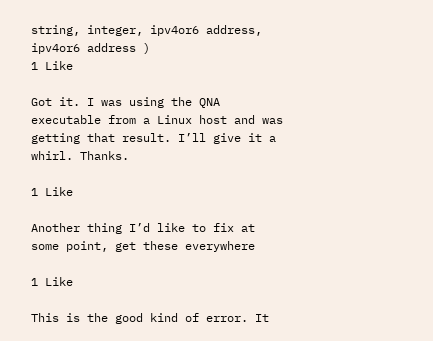string, integer, ipv4or6 address, ipv4or6 address )
1 Like

Got it. I was using the QNA executable from a Linux host and was getting that result. I’ll give it a whirl. Thanks.

1 Like

Another thing I’d like to fix at some point, get these everywhere

1 Like

This is the good kind of error. It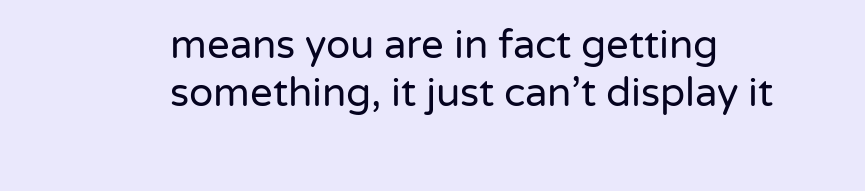means you are in fact getting something, it just can’t display it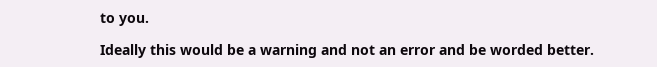to you.

Ideally this would be a warning and not an error and be worded better.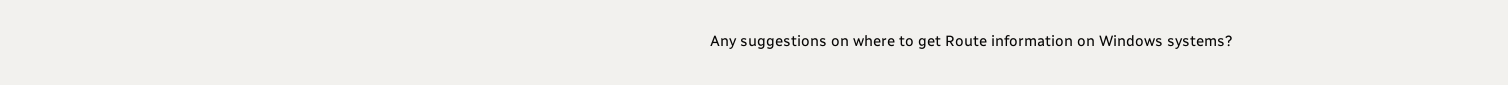Any suggestions on where to get Route information on Windows systems?